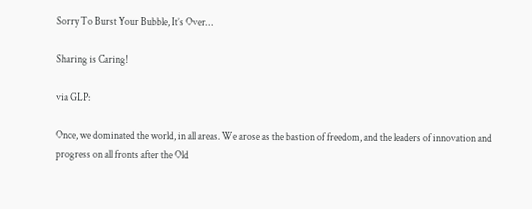Sorry To Burst Your Bubble, It’s Over…

Sharing is Caring!

via GLP:

Once, we dominated the world, in all areas. We arose as the bastion of freedom, and the leaders of innovation and progress on all fronts after the Old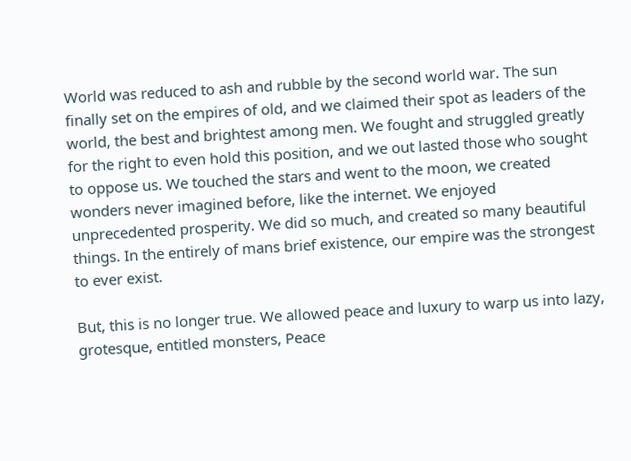World was reduced to ash and rubble by the second world war. The sun finally set on the empires of old, and we claimed their spot as leaders of the world, the best and brightest among men. We fought and struggled greatly for the right to even hold this position, and we out lasted those who sought to oppose us. We touched the stars and went to the moon, we created wonders never imagined before, like the internet. We enjoyed unprecedented prosperity. We did so much, and created so many beautiful things. In the entirely of mans brief existence, our empire was the strongest to ever exist.

But, this is no longer true. We allowed peace and luxury to warp us into lazy, grotesque, entitled monsters, Peace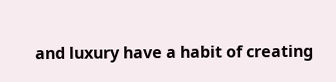and luxury have a habit of creating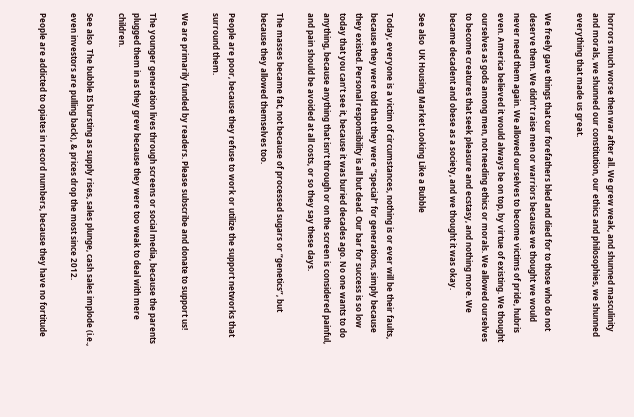horrors much worse then war after all. We grew weak, and shunned masculinity and morals, we shunned our constitution, our ethics and philosophies, we shunned everything that made us great.

We freely gave things that our forefathers bled and died for to those who do not deserve them. We didn’t raise men or warriors because we thought we would never need them again. We allowed ourselves to become victims of pride, hubris even. America believed it would always be on top, by virtue of existing. We thought ourselves as gods among men, not needing ethics or morals. We allowed ourselves to become creatures that seek pleasure and ecstasy, and nothing more. We became decadent and obese as a society, and we thought it was okay.

See also  UK Housing Market Looking Like a Bubble

Today, everyone is a victim of circumstances, nothing is or ever will be their faults, because they were told that they were “special” for generations, simply because they existed. Personal responsibility is all but dead. Our bar for success is so low today that you can’t see it, because it was buried decades ago. No one wants to do anything, because anything that isn’t through or on the screen is considered painful, and pain should be avoided at all costs, or so they say these days.

The masses became fat, not because of processed sugars or “genetics”, but because they allowed themselves too.

People are poor, because they refuse to work or utilize the support networks that surround them.

We are primarily funded by readers. Please subscribe and donate to support us!

The younger generation lives through screens or social media, because the parents plugged them in as they grew because they were too weak to deal with mere children.

See also  The bubble IS bursting as supply rises, sales plunge, cash sales implode (i.e., even investors are pulling back), & prices drop the most since 2012.

People are addicted to opiates in record numbers, because they have no fortitude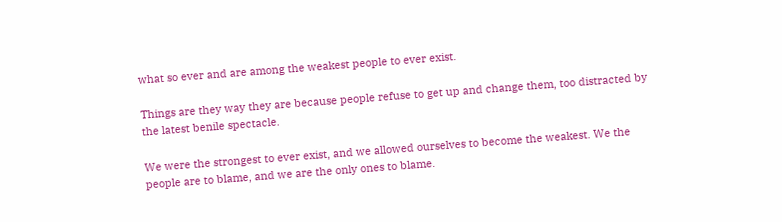what so ever and are among the weakest people to ever exist.

Things are they way they are because people refuse to get up and change them, too distracted by the latest benile spectacle.

We were the strongest to ever exist, and we allowed ourselves to become the weakest. We the people are to blame, and we are the only ones to blame.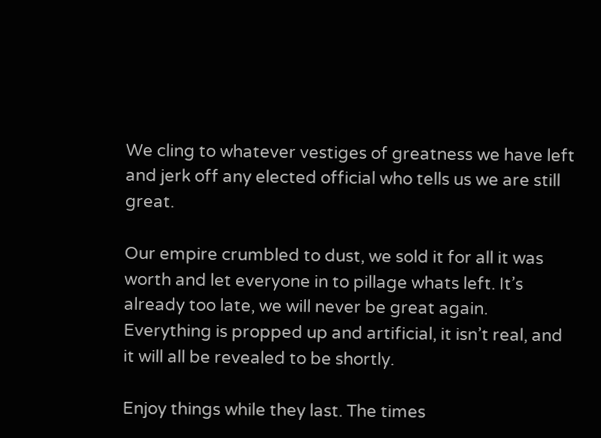We cling to whatever vestiges of greatness we have left and jerk off any elected official who tells us we are still great.

Our empire crumbled to dust, we sold it for all it was worth and let everyone in to pillage whats left. It’s already too late, we will never be great again. Everything is propped up and artificial, it isn’t real, and it will all be revealed to be shortly.

Enjoy things while they last. The times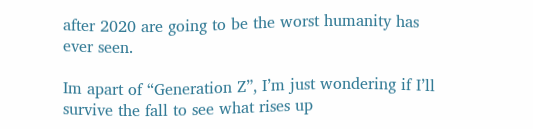after 2020 are going to be the worst humanity has ever seen.

Im apart of “Generation Z”, I’m just wondering if I’ll survive the fall to see what rises up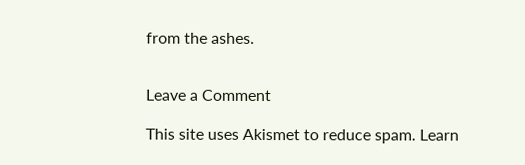from the ashes.


Leave a Comment

This site uses Akismet to reduce spam. Learn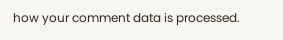how your comment data is processed.